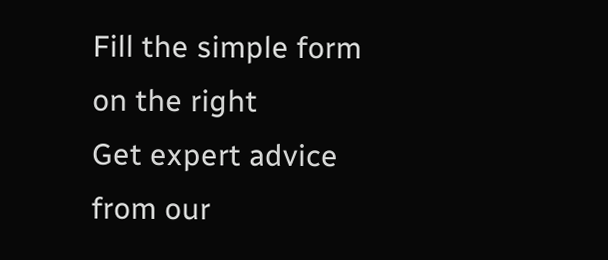Fill the simple form
on the right
Get expert advice
from our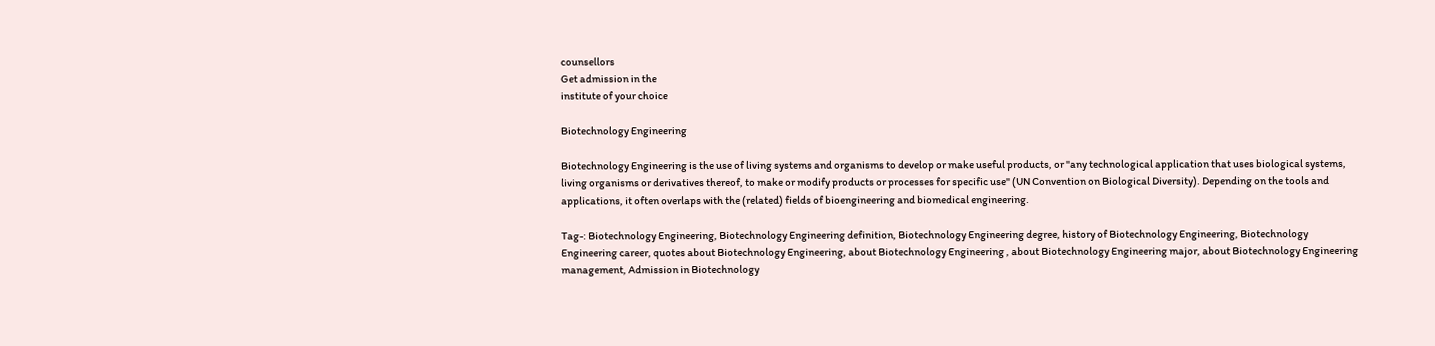counsellors
Get admission in the
institute of your choice

Biotechnology Engineering

Biotechnology Engineering is the use of living systems and organisms to develop or make useful products, or "any technological application that uses biological systems, living organisms or derivatives thereof, to make or modify products or processes for specific use" (UN Convention on Biological Diversity). Depending on the tools and applications, it often overlaps with the (related) fields of bioengineering and biomedical engineering.

Tag-: Biotechnology Engineering, Biotechnology Engineering definition, Biotechnology Engineering degree, history of Biotechnology Engineering, Biotechnology Engineering career, quotes about Biotechnology Engineering, about Biotechnology Engineering , about Biotechnology Engineering major, about Biotechnology Engineering management, Admission in Biotechnology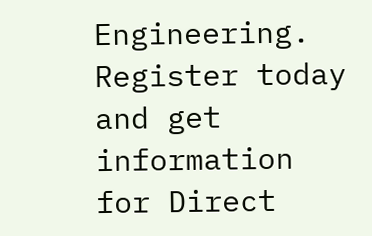Engineering.
Register today
and get information for Direct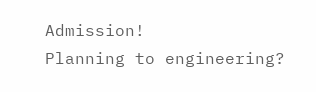Admission!
Planning to engineering?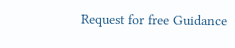Request for free Guidance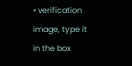• verification image, type it in the box